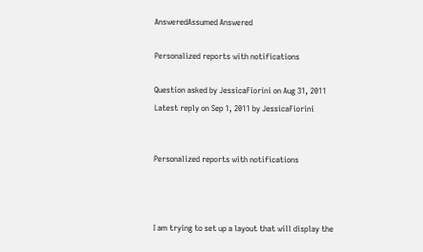AnsweredAssumed Answered

Personalized reports with notifications

Question asked by JessicaFiorini on Aug 31, 2011
Latest reply on Sep 1, 2011 by JessicaFiorini


Personalized reports with notifications



I am trying to set up a layout that will display the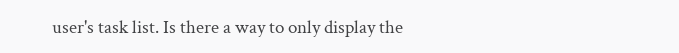user's task list. Is there a way to only display the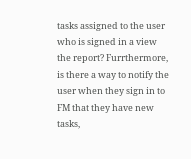tasks assigned to the user who is signed in a view the report? Furrthermore, is there a way to notify the user when they sign in to FM that they have new tasks,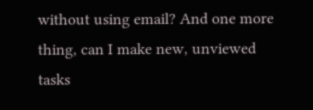without using email? And one more thing, can I make new, unviewed tasks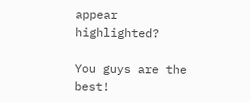appear highlighted?

You guys are the best!